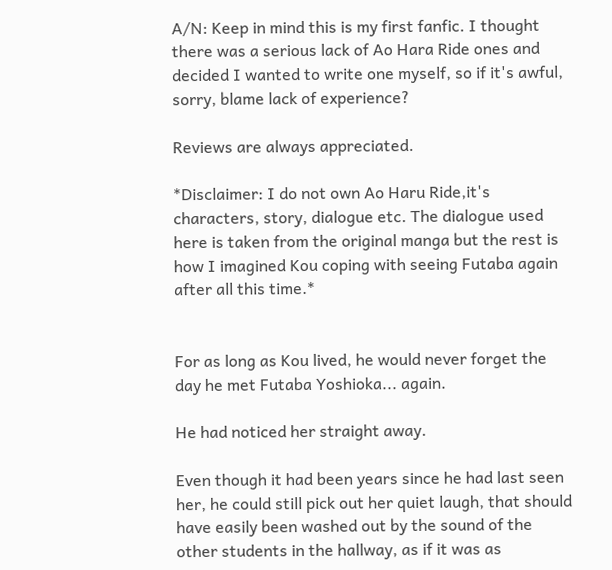A/N: Keep in mind this is my first fanfic. I thought there was a serious lack of Ao Hara Ride ones and decided I wanted to write one myself, so if it's awful, sorry, blame lack of experience?

Reviews are always appreciated.

*Disclaimer: I do not own Ao Haru Ride,it's characters, story, dialogue etc. The dialogue used here is taken from the original manga but the rest is how I imagined Kou coping with seeing Futaba again after all this time.*


For as long as Kou lived, he would never forget the day he met Futaba Yoshioka... again.

He had noticed her straight away.

Even though it had been years since he had last seen her, he could still pick out her quiet laugh, that should have easily been washed out by the sound of the other students in the hallway, as if it was as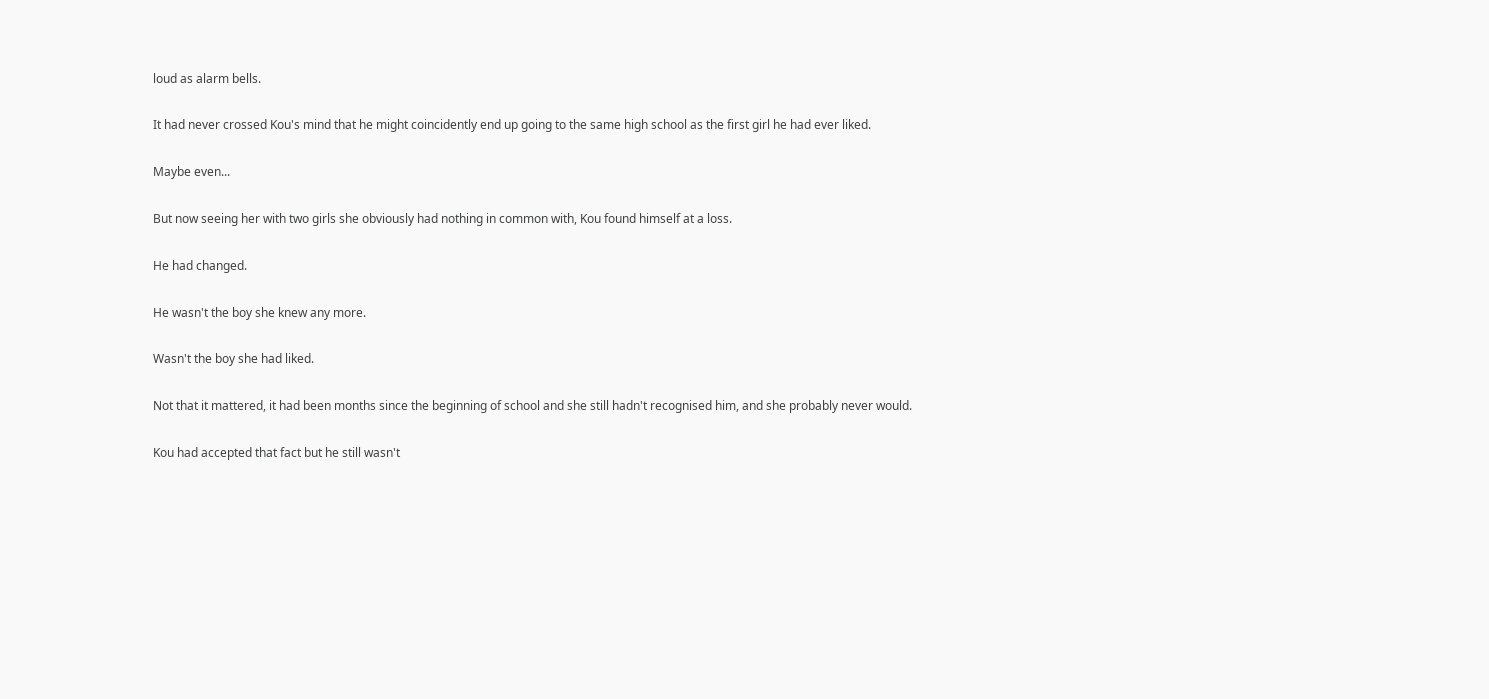loud as alarm bells.

It had never crossed Kou's mind that he might coincidently end up going to the same high school as the first girl he had ever liked.

Maybe even...

But now seeing her with two girls she obviously had nothing in common with, Kou found himself at a loss.

He had changed.

He wasn't the boy she knew any more.

Wasn't the boy she had liked.

Not that it mattered, it had been months since the beginning of school and she still hadn't recognised him, and she probably never would.

Kou had accepted that fact but he still wasn't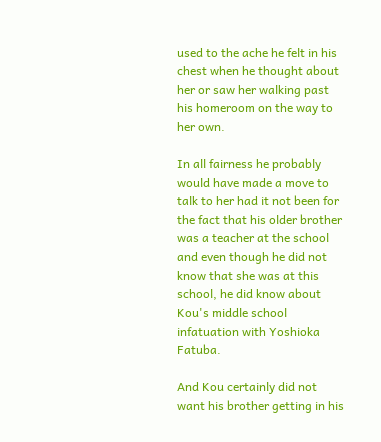used to the ache he felt in his chest when he thought about her or saw her walking past his homeroom on the way to her own.

In all fairness he probably would have made a move to talk to her had it not been for the fact that his older brother was a teacher at the school and even though he did not know that she was at this school, he did know about Kou's middle school infatuation with Yoshioka Fatuba.

And Kou certainly did not want his brother getting in his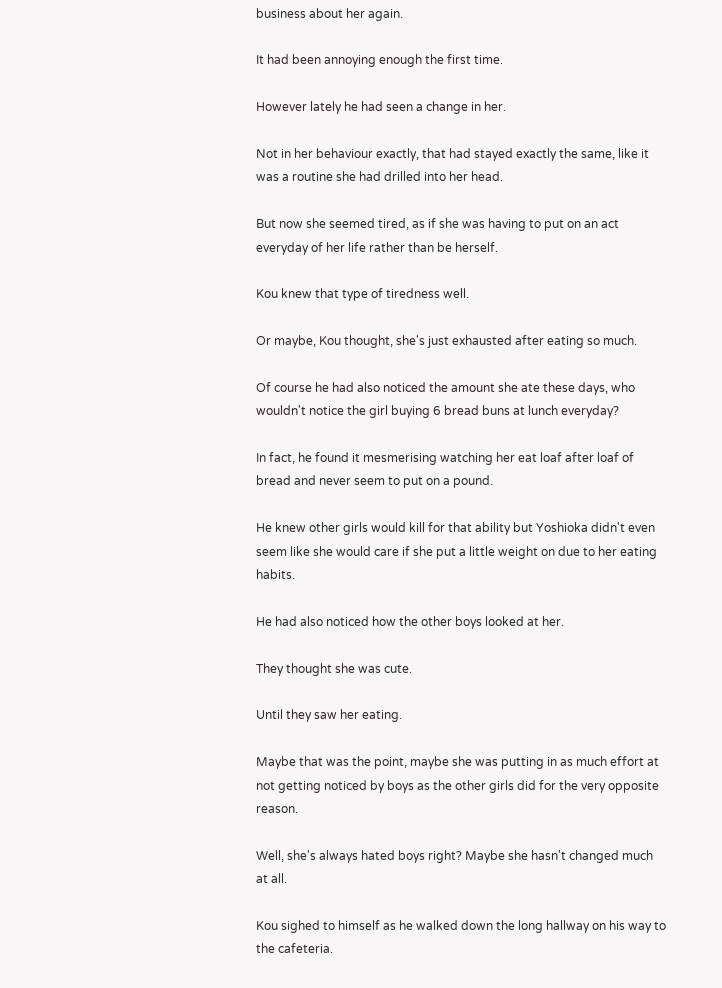business about her again.

It had been annoying enough the first time.

However lately he had seen a change in her.

Not in her behaviour exactly, that had stayed exactly the same, like it was a routine she had drilled into her head.

But now she seemed tired, as if she was having to put on an act everyday of her life rather than be herself.

Kou knew that type of tiredness well.

Or maybe, Kou thought, she's just exhausted after eating so much.

Of course he had also noticed the amount she ate these days, who wouldn't notice the girl buying 6 bread buns at lunch everyday?

In fact, he found it mesmerising watching her eat loaf after loaf of bread and never seem to put on a pound.

He knew other girls would kill for that ability but Yoshioka didn't even seem like she would care if she put a little weight on due to her eating habits.

He had also noticed how the other boys looked at her.

They thought she was cute.

Until they saw her eating.

Maybe that was the point, maybe she was putting in as much effort at not getting noticed by boys as the other girls did for the very opposite reason.

Well, she's always hated boys right? Maybe she hasn't changed much at all.

Kou sighed to himself as he walked down the long hallway on his way to the cafeteria.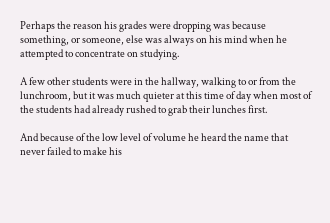Perhaps the reason his grades were dropping was because something, or someone, else was always on his mind when he attempted to concentrate on studying.

A few other students were in the hallway, walking to or from the lunchroom, but it was much quieter at this time of day when most of the students had already rushed to grab their lunches first.

And because of the low level of volume he heard the name that never failed to make his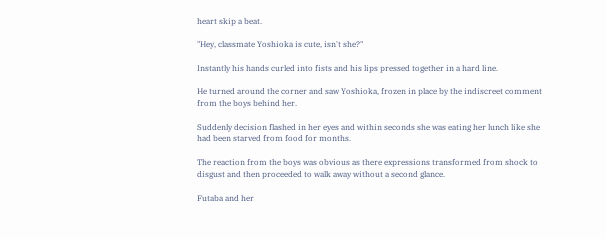heart skip a beat.

"Hey, classmate Yoshioka is cute, isn't she?"

Instantly his hands curled into fists and his lips pressed together in a hard line.

He turned around the corner and saw Yoshioka, frozen in place by the indiscreet comment from the boys behind her.

Suddenly decision flashed in her eyes and within seconds she was eating her lunch like she had been starved from food for months.

The reaction from the boys was obvious as there expressions transformed from shock to disgust and then proceeded to walk away without a second glance.

Futaba and her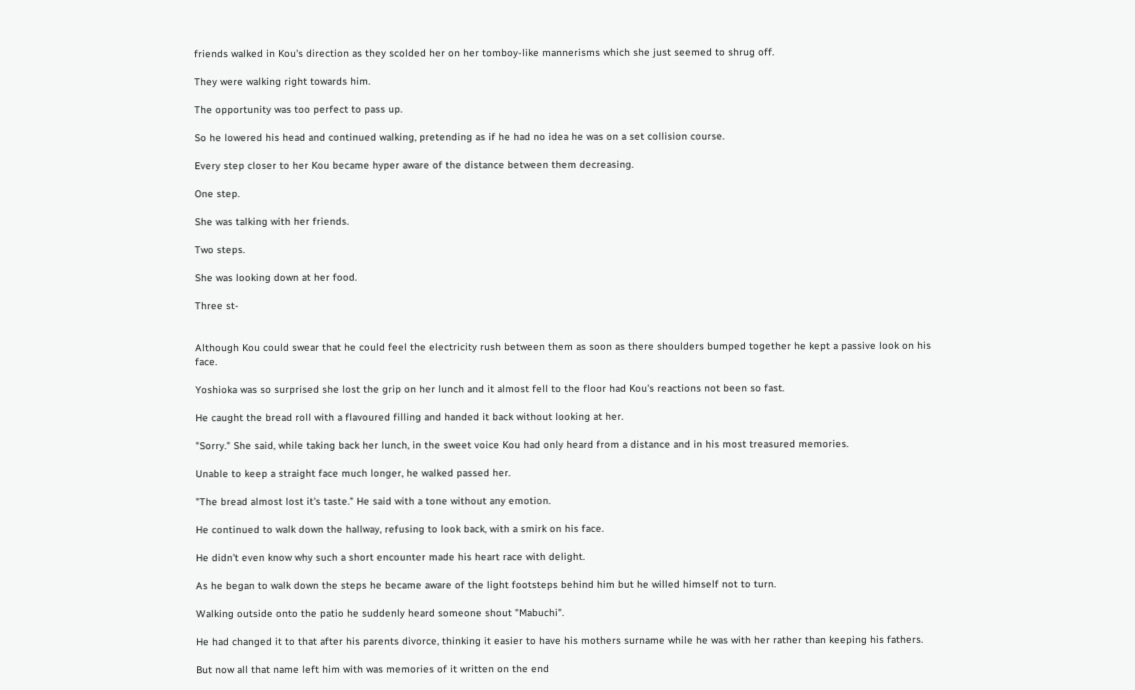friends walked in Kou's direction as they scolded her on her tomboy-like mannerisms which she just seemed to shrug off.

They were walking right towards him.

The opportunity was too perfect to pass up.

So he lowered his head and continued walking, pretending as if he had no idea he was on a set collision course.

Every step closer to her Kou became hyper aware of the distance between them decreasing.

One step.

She was talking with her friends.

Two steps.

She was looking down at her food.

Three st-


Although Kou could swear that he could feel the electricity rush between them as soon as there shoulders bumped together he kept a passive look on his face.

Yoshioka was so surprised she lost the grip on her lunch and it almost fell to the floor had Kou's reactions not been so fast.

He caught the bread roll with a flavoured filling and handed it back without looking at her.

"Sorry." She said, while taking back her lunch, in the sweet voice Kou had only heard from a distance and in his most treasured memories.

Unable to keep a straight face much longer, he walked passed her.

"The bread almost lost it's taste." He said with a tone without any emotion.

He continued to walk down the hallway, refusing to look back, with a smirk on his face.

He didn't even know why such a short encounter made his heart race with delight.

As he began to walk down the steps he became aware of the light footsteps behind him but he willed himself not to turn.

Walking outside onto the patio he suddenly heard someone shout "Mabuchi".

He had changed it to that after his parents divorce, thinking it easier to have his mothers surname while he was with her rather than keeping his fathers.

But now all that name left him with was memories of it written on the end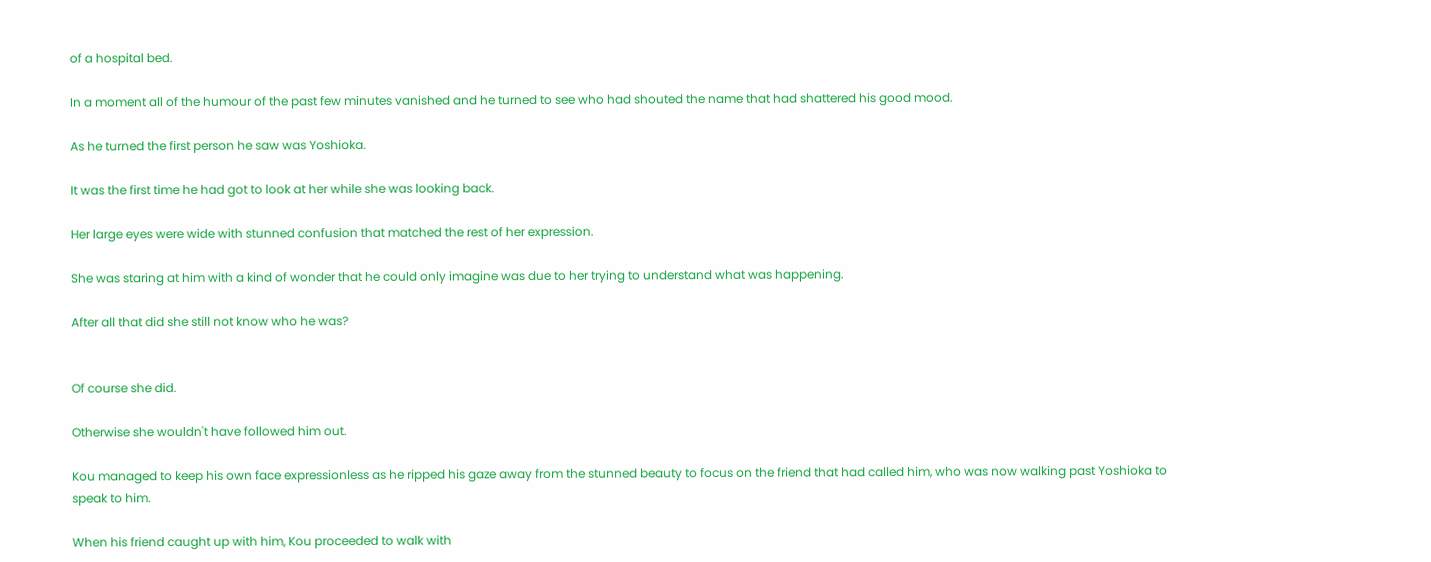of a hospital bed.

In a moment all of the humour of the past few minutes vanished and he turned to see who had shouted the name that had shattered his good mood.

As he turned the first person he saw was Yoshioka.

It was the first time he had got to look at her while she was looking back.

Her large eyes were wide with stunned confusion that matched the rest of her expression.

She was staring at him with a kind of wonder that he could only imagine was due to her trying to understand what was happening.

After all that did she still not know who he was?


Of course she did.

Otherwise she wouldn't have followed him out.

Kou managed to keep his own face expressionless as he ripped his gaze away from the stunned beauty to focus on the friend that had called him, who was now walking past Yoshioka to speak to him.

When his friend caught up with him, Kou proceeded to walk with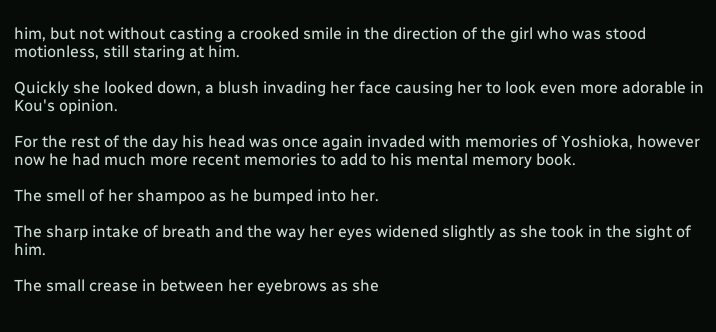him, but not without casting a crooked smile in the direction of the girl who was stood motionless, still staring at him.

Quickly she looked down, a blush invading her face causing her to look even more adorable in Kou's opinion.

For the rest of the day his head was once again invaded with memories of Yoshioka, however now he had much more recent memories to add to his mental memory book.

The smell of her shampoo as he bumped into her.

The sharp intake of breath and the way her eyes widened slightly as she took in the sight of him.

The small crease in between her eyebrows as she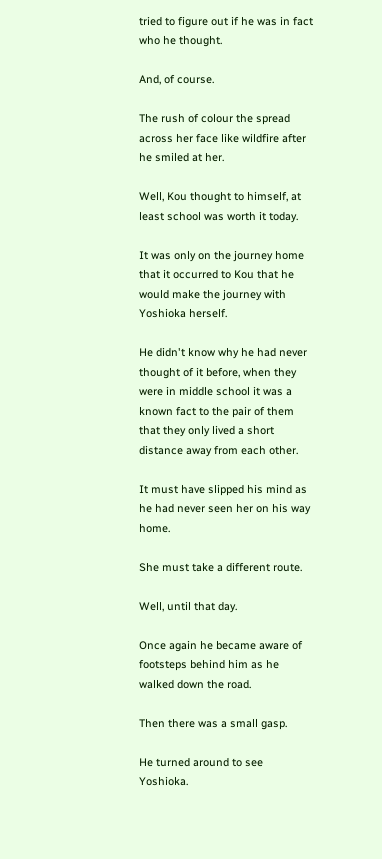tried to figure out if he was in fact who he thought.

And, of course.

The rush of colour the spread across her face like wildfire after he smiled at her.

Well, Kou thought to himself, at least school was worth it today.

It was only on the journey home that it occurred to Kou that he would make the journey with Yoshioka herself.

He didn't know why he had never thought of it before, when they were in middle school it was a known fact to the pair of them that they only lived a short distance away from each other.

It must have slipped his mind as he had never seen her on his way home.

She must take a different route.

Well, until that day.

Once again he became aware of footsteps behind him as he walked down the road.

Then there was a small gasp.

He turned around to see Yoshioka.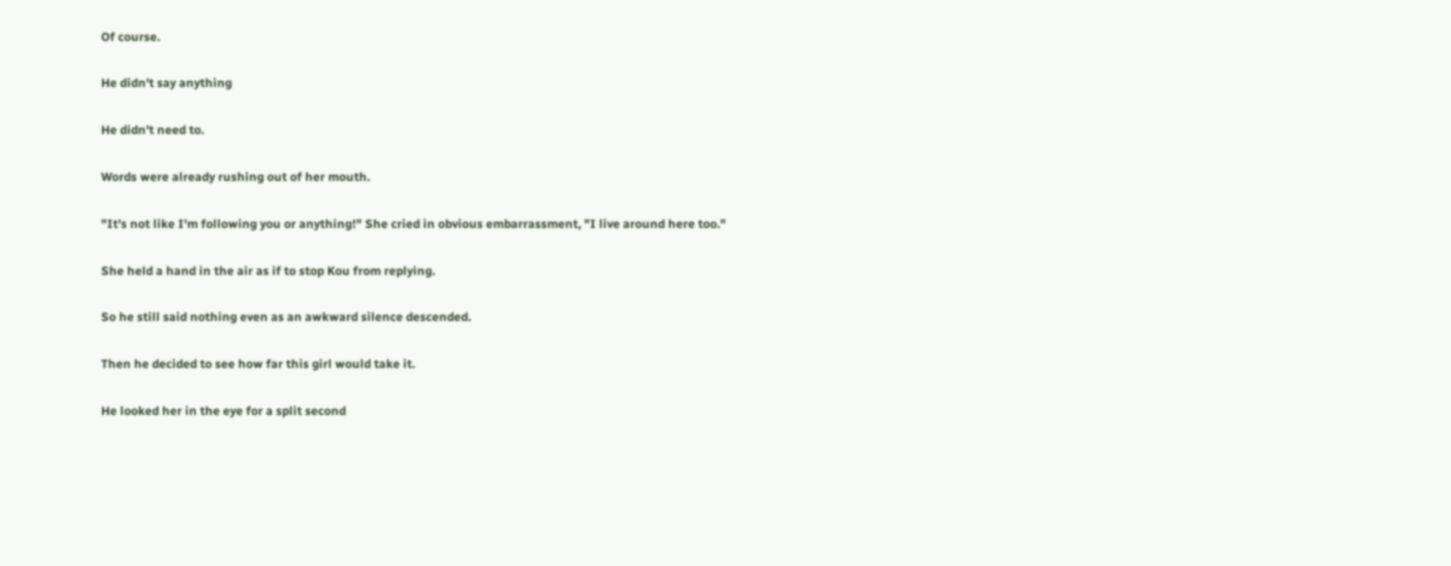Of course.

He didn't say anything

He didn't need to.

Words were already rushing out of her mouth.

"It's not like I'm following you or anything!" She cried in obvious embarrassment, "I live around here too."

She held a hand in the air as if to stop Kou from replying.

So he still said nothing even as an awkward silence descended.

Then he decided to see how far this girl would take it.

He looked her in the eye for a split second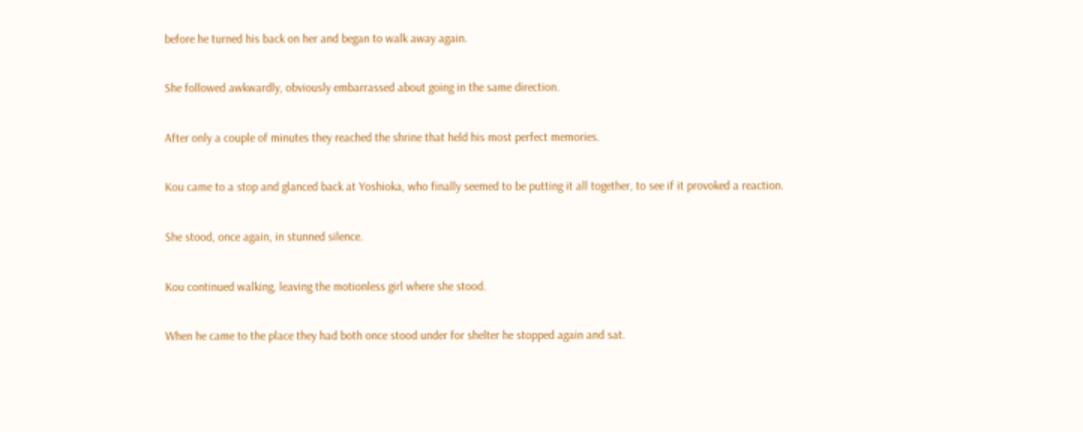before he turned his back on her and began to walk away again.

She followed awkwardly, obviously embarrassed about going in the same direction.

After only a couple of minutes they reached the shrine that held his most perfect memories.

Kou came to a stop and glanced back at Yoshioka, who finally seemed to be putting it all together, to see if it provoked a reaction.

She stood, once again, in stunned silence.

Kou continued walking, leaving the motionless girl where she stood.

When he came to the place they had both once stood under for shelter he stopped again and sat.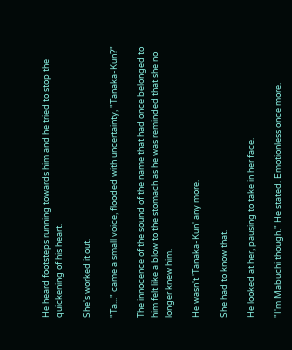He heard footsteps running towards him and he tried to stop the quickening of his heart.

She's worked it out.

"Ta..." came a small voice, flooded with uncertainty, "Tanaka-Kun?"

The innocence of the sound of the name that had once belonged to him felt like a blow to the stomach as he was reminded that she no longer knew him.

He wasn't 'Tanaka-Kun' any more.

She had to know that.

He looked at her, pausing to take in her face.

"I'm Mabuchi though." He stated. Emotionless once more.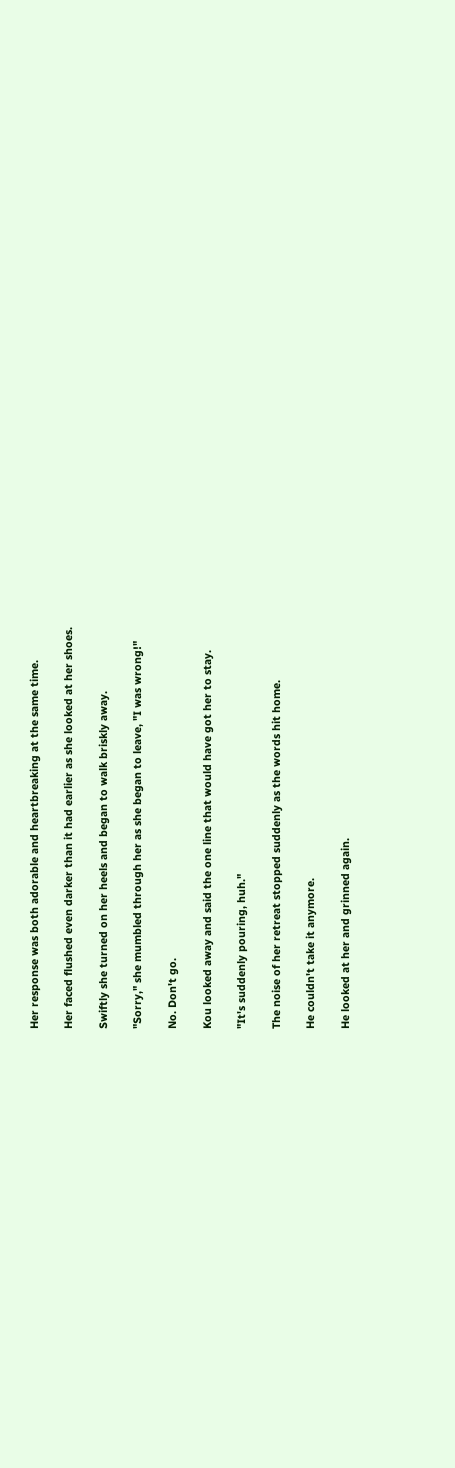Her response was both adorable and heartbreaking at the same time.

Her faced flushed even darker than it had earlier as she looked at her shoes.

Swiftly she turned on her heels and began to walk briskly away.

"Sorry," she mumbled through her as she began to leave, "I was wrong!"

No. Don't go.

Kou looked away and said the one line that would have got her to stay.

"It's suddenly pouring, huh."

The noise of her retreat stopped suddenly as the words hit home.

He couldn't take it anymore.

He looked at her and grinned again.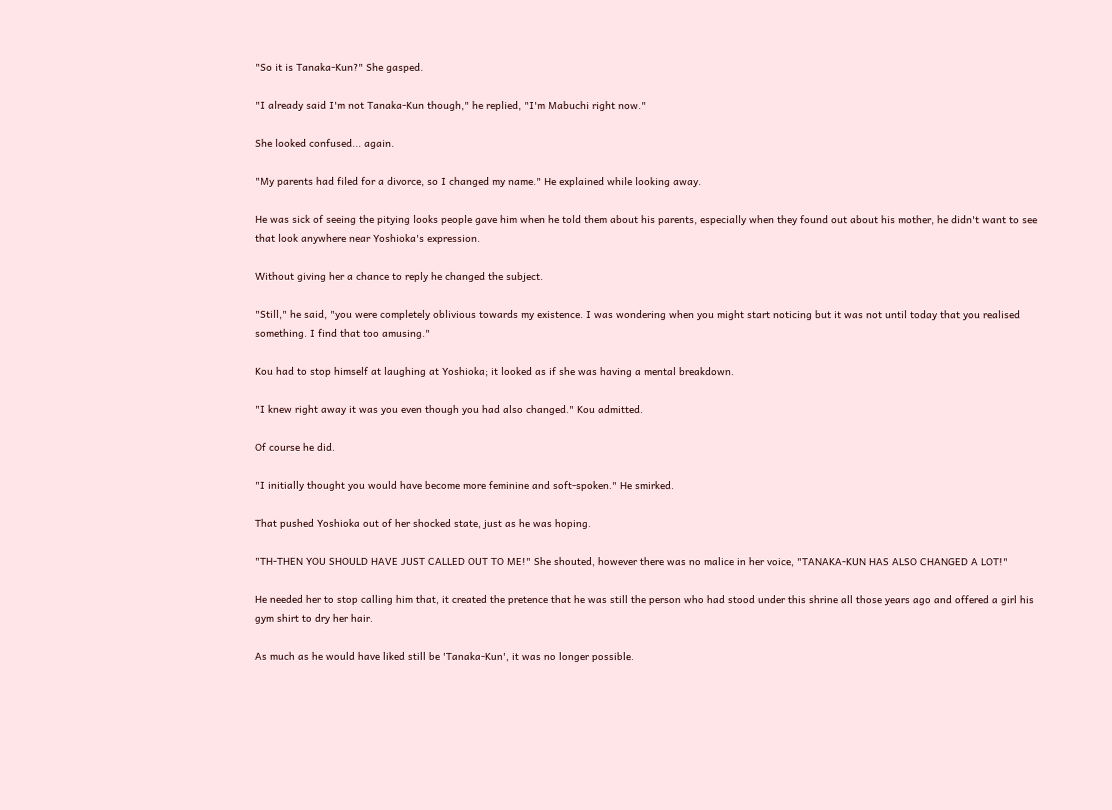"So it is Tanaka-Kun?" She gasped.

"I already said I'm not Tanaka-Kun though," he replied, "I'm Mabuchi right now."

She looked confused... again.

"My parents had filed for a divorce, so I changed my name." He explained while looking away.

He was sick of seeing the pitying looks people gave him when he told them about his parents, especially when they found out about his mother, he didn't want to see that look anywhere near Yoshioka's expression.

Without giving her a chance to reply he changed the subject.

"Still," he said, "you were completely oblivious towards my existence. I was wondering when you might start noticing but it was not until today that you realised something. I find that too amusing."

Kou had to stop himself at laughing at Yoshioka; it looked as if she was having a mental breakdown.

"I knew right away it was you even though you had also changed." Kou admitted.

Of course he did.

"I initially thought you would have become more feminine and soft-spoken." He smirked.

That pushed Yoshioka out of her shocked state, just as he was hoping.

"TH-THEN YOU SHOULD HAVE JUST CALLED OUT TO ME!" She shouted, however there was no malice in her voice, "TANAKA-KUN HAS ALSO CHANGED A LOT!"

He needed her to stop calling him that, it created the pretence that he was still the person who had stood under this shrine all those years ago and offered a girl his gym shirt to dry her hair.

As much as he would have liked still be 'Tanaka-Kun', it was no longer possible.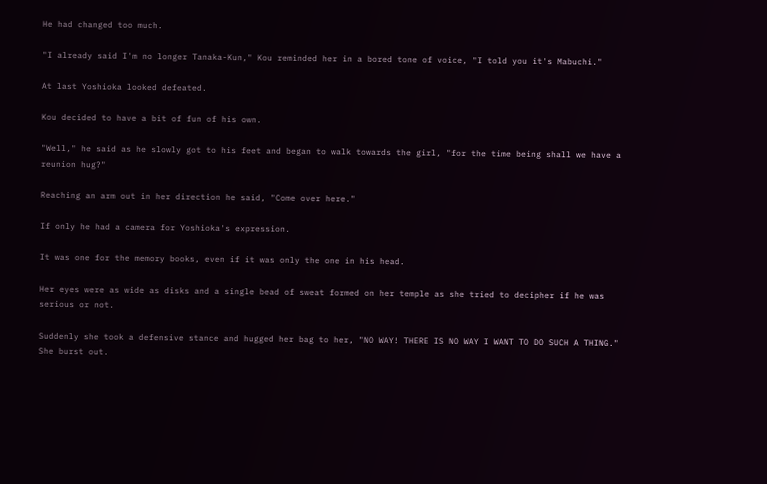He had changed too much.

"I already said I'm no longer Tanaka-Kun," Kou reminded her in a bored tone of voice, "I told you it's Mabuchi."

At last Yoshioka looked defeated.

Kou decided to have a bit of fun of his own.

"Well," he said as he slowly got to his feet and began to walk towards the girl, "for the time being shall we have a reunion hug?"

Reaching an arm out in her direction he said, "Come over here."

If only he had a camera for Yoshioka's expression.

It was one for the memory books, even if it was only the one in his head.

Her eyes were as wide as disks and a single bead of sweat formed on her temple as she tried to decipher if he was serious or not.

Suddenly she took a defensive stance and hugged her bag to her, "NO WAY! THERE IS NO WAY I WANT TO DO SUCH A THING." She burst out.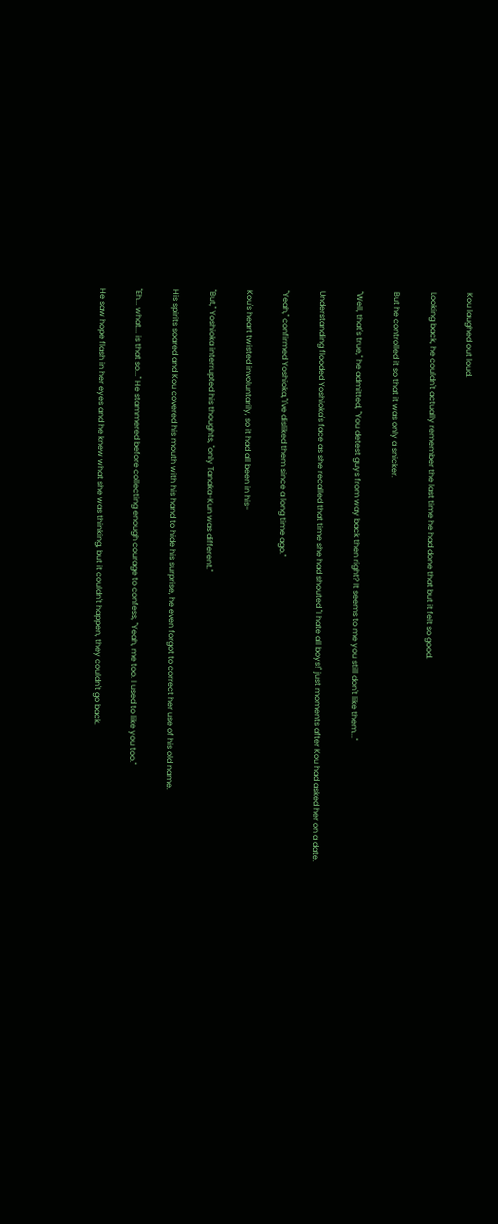Kou laughed out loud.

Looking back, he couldn't actually remember the last time he had done that but it felt so good.

But he controlled it so that it was only a snicker.

"Well, that's true," he admitted, "You detest guys from way back then right? It seems to me you still don't like them..."

Understanding flooded Yoshioka's face as she recalled that time she had shouted "I hate all boys!" just moments after Kou had asked her on a date.

"Yeah," confirmed Yoshioka,"I've disliked them since a long time ago."

Kou's heart twisted involuntarily, so it had all been in his-

"But," Yoshioka interrupted his thoughts, "only Tanaka-Kun was different."

His spirits soared and Kou covered his mouth with his hand to hide his surprise, he even forgot to correct her use of his old name.

"Eh... what... is that so..." He stammered before collecting enough courage to confess, "Yeah, me too. I used to like you too."

He saw hope flash in her eyes and he knew what she was thinking, but it couldn't happen, they couldn't go back.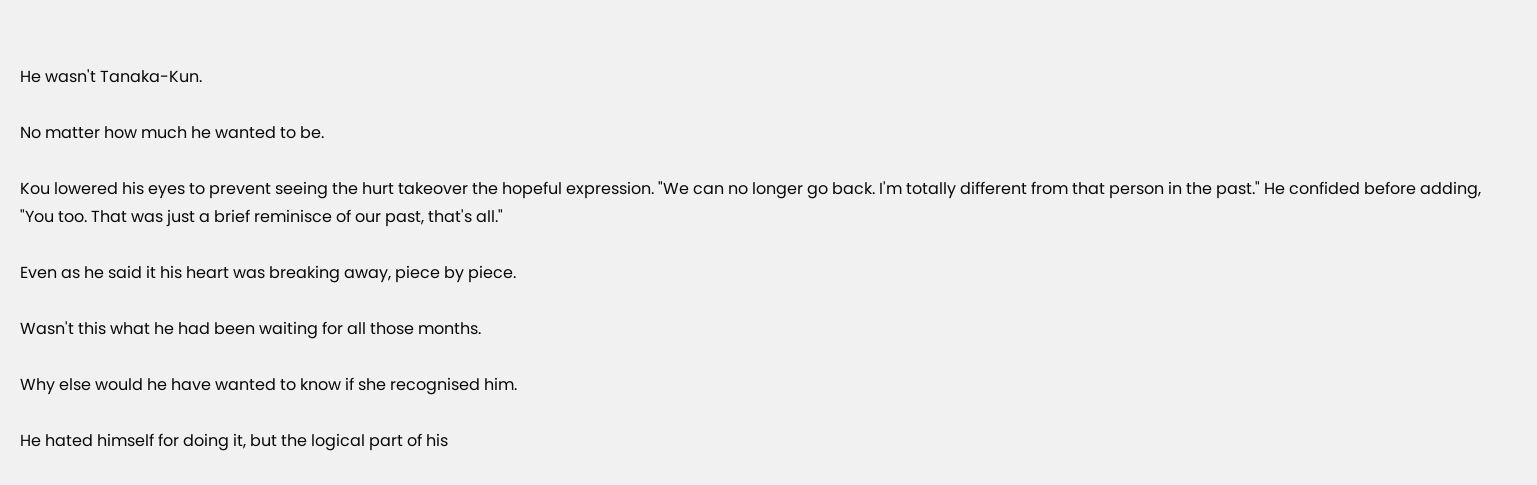He wasn't Tanaka-Kun.

No matter how much he wanted to be.

Kou lowered his eyes to prevent seeing the hurt takeover the hopeful expression. "We can no longer go back. I'm totally different from that person in the past." He confided before adding, "You too. That was just a brief reminisce of our past, that's all."

Even as he said it his heart was breaking away, piece by piece.

Wasn't this what he had been waiting for all those months.

Why else would he have wanted to know if she recognised him.

He hated himself for doing it, but the logical part of his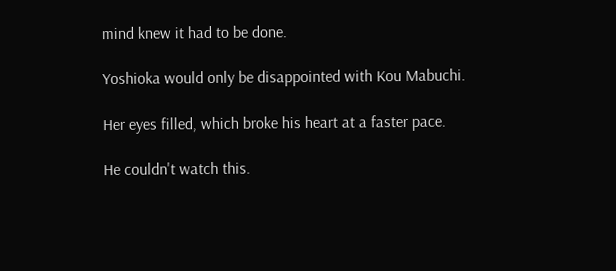mind knew it had to be done.

Yoshioka would only be disappointed with Kou Mabuchi.

Her eyes filled, which broke his heart at a faster pace.

He couldn't watch this.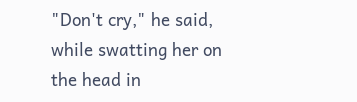"Don't cry," he said, while swatting her on the head in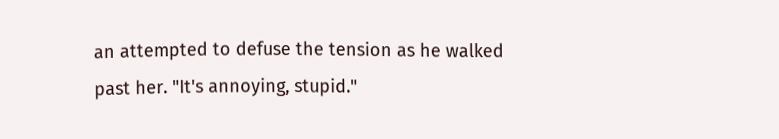an attempted to defuse the tension as he walked past her. "It's annoying, stupid."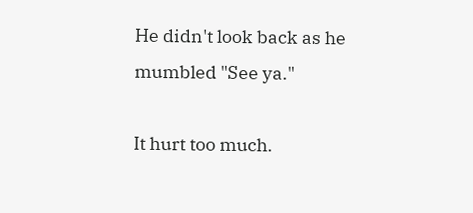He didn't look back as he mumbled "See ya."

It hurt too much.